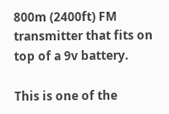800m (2400ft) FM transmitter that fits on top of a 9v battery.

This is one of the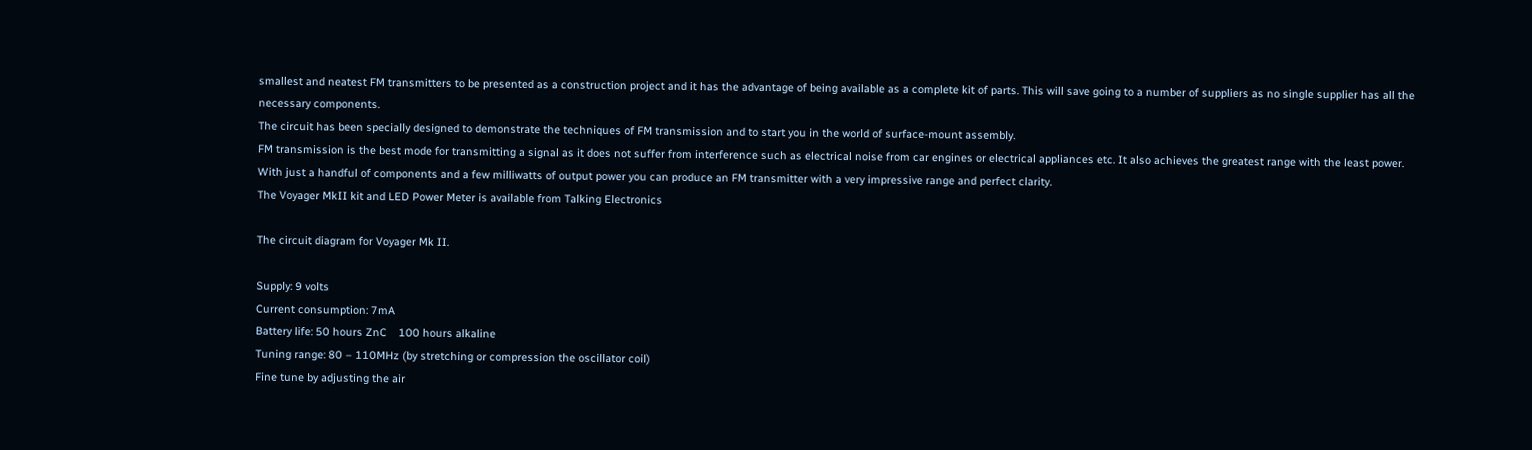smallest and neatest FM transmitters to be presented as a construction project and it has the advantage of being available as a complete kit of parts. This will save going to a number of suppliers as no single supplier has all the necessary components.
The circuit has been specially designed to demonstrate the techniques of FM transmission and to start you in the world of surface-mount assembly.
FM transmission is the best mode for transmitting a signal as it does not suffer from interference such as electrical noise from car engines or electrical appliances etc. It also achieves the greatest range with the least power.
With just a handful of components and a few milliwatts of output power you can produce an FM transmitter with a very impressive range and perfect clarity.
The Voyager MkII kit and LED Power Meter is available from Talking Electronics

The circuit diagram for Voyager Mk II.

Supply: 9 volts
Current consumption: 7mA
Battery life: 50 hours ZnC    100 hours alkaline
Tuning range: 80 – 110MHz (by stretching or compression the oscillator coil)
Fine tune by adjusting the air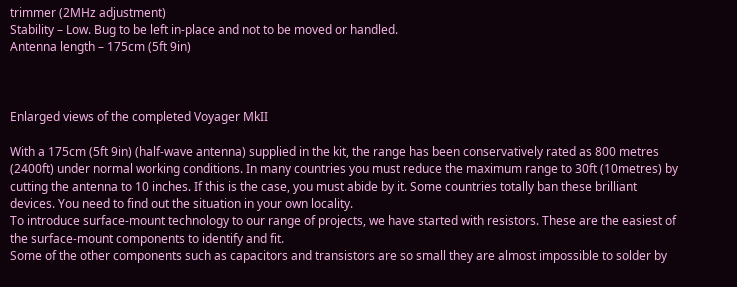trimmer (2MHz adjustment)
Stability – Low. Bug to be left in-place and not to be moved or handled.
Antenna length – 175cm (5ft 9in)



Enlarged views of the completed Voyager MkII

With a 175cm (5ft 9in) (half-wave antenna) supplied in the kit, the range has been conservatively rated as 800 metres (2400ft) under normal working conditions. In many countries you must reduce the maximum range to 30ft (10metres) by cutting the antenna to 10 inches. If this is the case, you must abide by it. Some countries totally ban these brilliant devices. You need to find out the situation in your own locality.
To introduce surface-mount technology to our range of projects, we have started with resistors. These are the easiest of the surface-mount components to identify and fit.
Some of the other components such as capacitors and transistors are so small they are almost impossible to solder by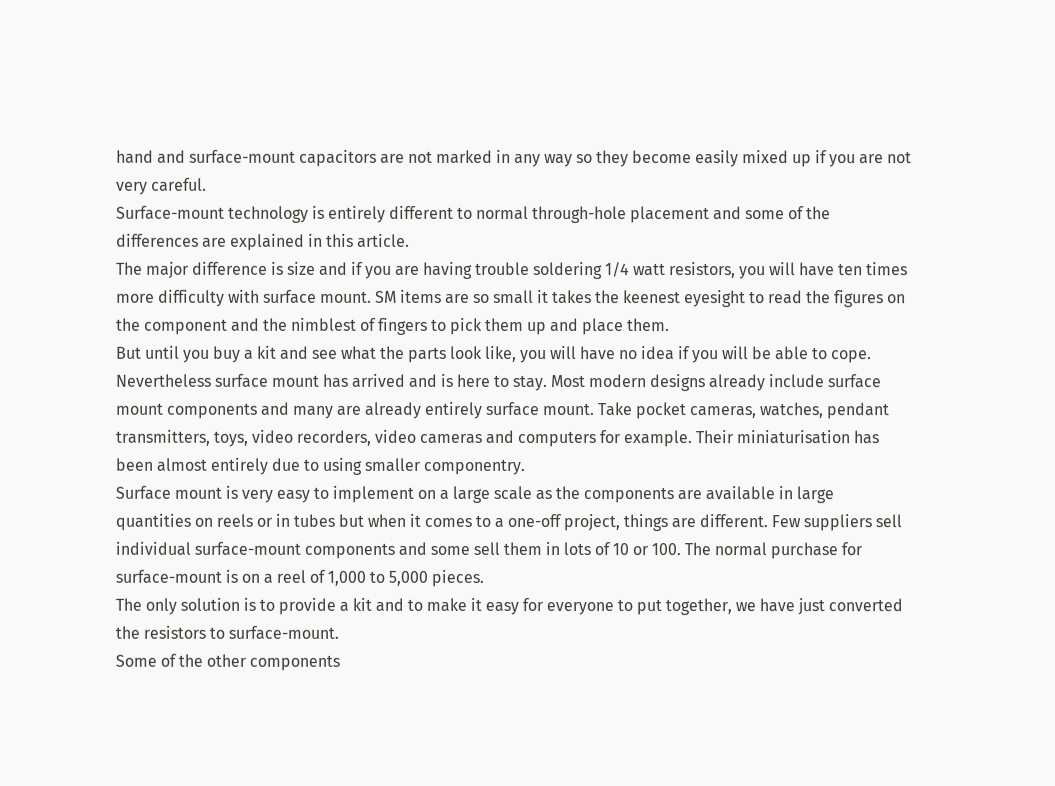hand and surface-mount capacitors are not marked in any way so they become easily mixed up if you are not very careful.
Surface-mount technology is entirely different to normal through-hole placement and some of the differences are explained in this article.
The major difference is size and if you are having trouble soldering 1/4 watt resistors, you will have ten times more difficulty with surface mount. SM items are so small it takes the keenest eyesight to read the figures on the component and the nimblest of fingers to pick them up and place them.
But until you buy a kit and see what the parts look like, you will have no idea if you will be able to cope.
Nevertheless surface mount has arrived and is here to stay. Most modern designs already include surface mount components and many are already entirely surface mount. Take pocket cameras, watches, pendant transmitters, toys, video recorders, video cameras and computers for example. Their miniaturisation has been almost entirely due to using smaller componentry.
Surface mount is very easy to implement on a large scale as the components are available in large quantities on reels or in tubes but when it comes to a one-off project, things are different. Few suppliers sell individual surface-mount components and some sell them in lots of 10 or 100. The normal purchase for surface-mount is on a reel of 1,000 to 5,000 pieces.
The only solution is to provide a kit and to make it easy for everyone to put together, we have just converted the resistors to surface-mount.
Some of the other components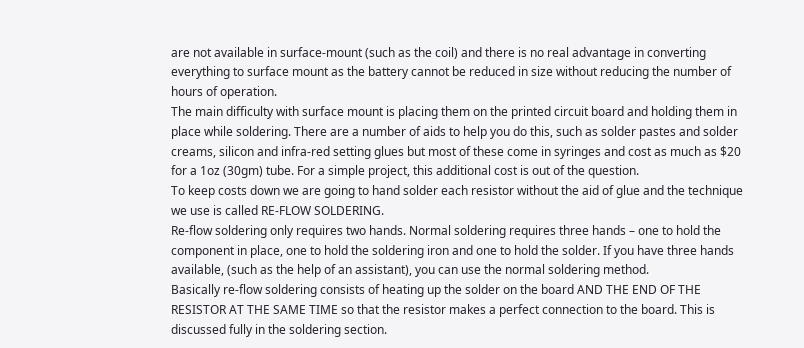are not available in surface-mount (such as the coil) and there is no real advantage in converting everything to surface mount as the battery cannot be reduced in size without reducing the number of hours of operation.
The main difficulty with surface mount is placing them on the printed circuit board and holding them in place while soldering. There are a number of aids to help you do this, such as solder pastes and solder creams, silicon and infra-red setting glues but most of these come in syringes and cost as much as $20 for a 1oz (30gm) tube. For a simple project, this additional cost is out of the question.
To keep costs down we are going to hand solder each resistor without the aid of glue and the technique we use is called RE-FLOW SOLDERING.
Re-flow soldering only requires two hands. Normal soldering requires three hands – one to hold the component in place, one to hold the soldering iron and one to hold the solder. If you have three hands available, (such as the help of an assistant), you can use the normal soldering method.
Basically re-flow soldering consists of heating up the solder on the board AND THE END OF THE RESISTOR AT THE SAME TIME so that the resistor makes a perfect connection to the board. This is discussed fully in the soldering section.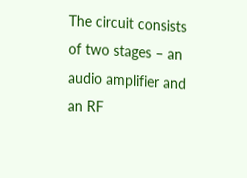The circuit consists of two stages – an audio amplifier and an RF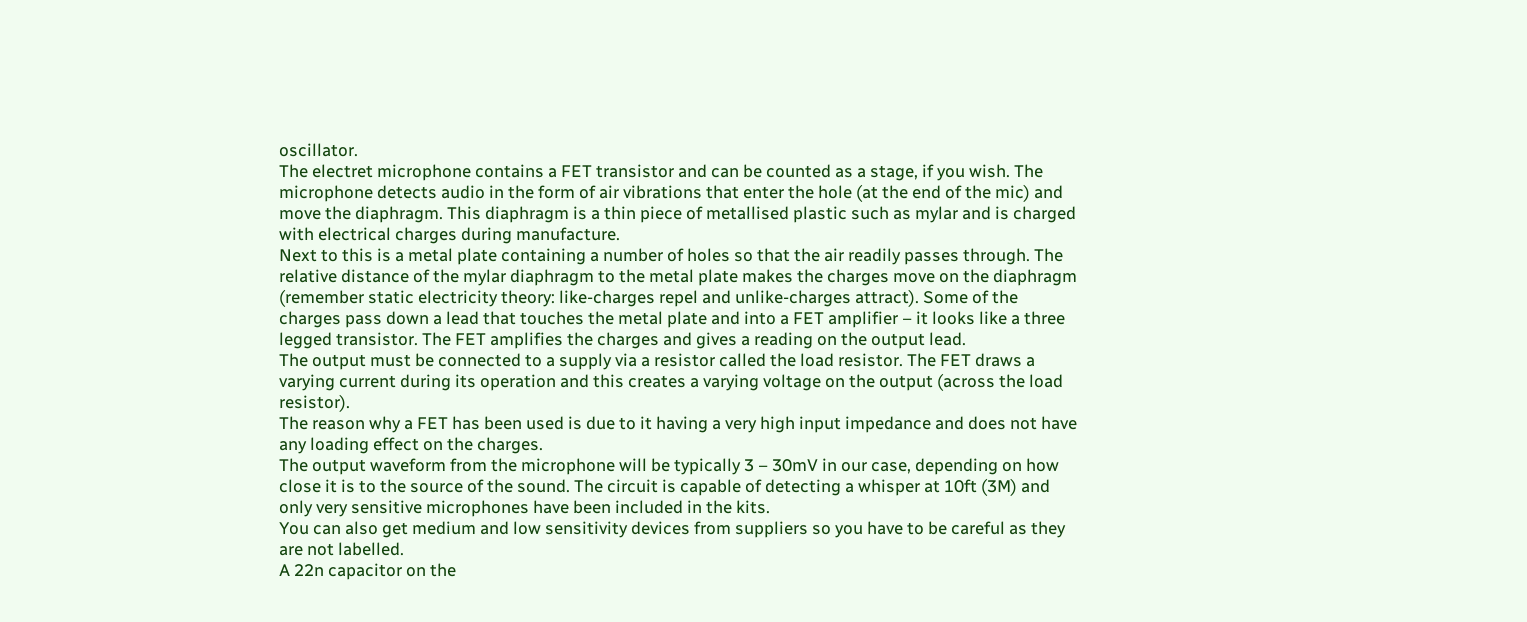oscillator.
The electret microphone contains a FET transistor and can be counted as a stage, if you wish. The microphone detects audio in the form of air vibrations that enter the hole (at the end of the mic) and move the diaphragm. This diaphragm is a thin piece of metallised plastic such as mylar and is charged with electrical charges during manufacture.
Next to this is a metal plate containing a number of holes so that the air readily passes through. The relative distance of the mylar diaphragm to the metal plate makes the charges move on the diaphragm (remember static electricity theory: like-charges repel and unlike-charges attract). Some of the charges pass down a lead that touches the metal plate and into a FET amplifier – it looks like a three legged transistor. The FET amplifies the charges and gives a reading on the output lead.
The output must be connected to a supply via a resistor called the load resistor. The FET draws a varying current during its operation and this creates a varying voltage on the output (across the load resistor).
The reason why a FET has been used is due to it having a very high input impedance and does not have any loading effect on the charges.
The output waveform from the microphone will be typically 3 – 30mV in our case, depending on how close it is to the source of the sound. The circuit is capable of detecting a whisper at 10ft (3M) and only very sensitive microphones have been included in the kits.
You can also get medium and low sensitivity devices from suppliers so you have to be careful as they are not labelled.
A 22n capacitor on the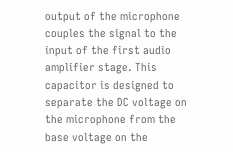output of the microphone couples the signal to the input of the first audio amplifier stage. This capacitor is designed to separate the DC voltage on the microphone from the base voltage on the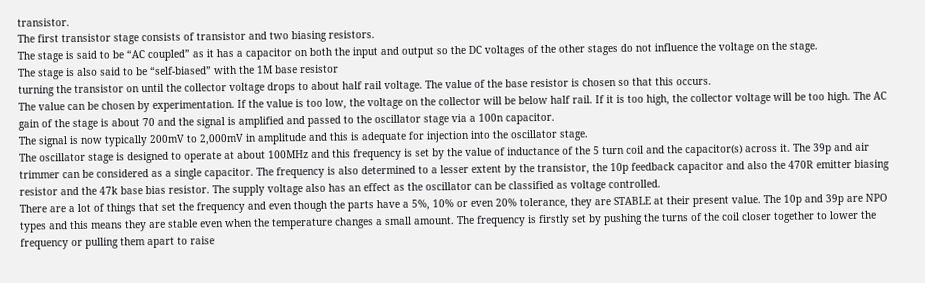transistor.
The first transistor stage consists of transistor and two biasing resistors.
The stage is said to be “AC coupled” as it has a capacitor on both the input and output so the DC voltages of the other stages do not influence the voltage on the stage.
The stage is also said to be “self-biased” with the 1M base resistor
turning the transistor on until the collector voltage drops to about half rail voltage. The value of the base resistor is chosen so that this occurs.
The value can be chosen by experimentation. If the value is too low, the voltage on the collector will be below half rail. If it is too high, the collector voltage will be too high. The AC gain of the stage is about 70 and the signal is amplified and passed to the oscillator stage via a 100n capacitor.
The signal is now typically 200mV to 2,000mV in amplitude and this is adequate for injection into the oscillator stage.
The oscillator stage is designed to operate at about 100MHz and this frequency is set by the value of inductance of the 5 turn coil and the capacitor(s) across it. The 39p and air trimmer can be considered as a single capacitor. The frequency is also determined to a lesser extent by the transistor, the 10p feedback capacitor and also the 470R emitter biasing resistor and the 47k base bias resistor. The supply voltage also has an effect as the oscillator can be classified as voltage controlled.
There are a lot of things that set the frequency and even though the parts have a 5%, 10% or even 20% tolerance, they are STABLE at their present value. The 10p and 39p are NPO types and this means they are stable even when the temperature changes a small amount. The frequency is firstly set by pushing the turns of the coil closer together to lower the frequency or pulling them apart to raise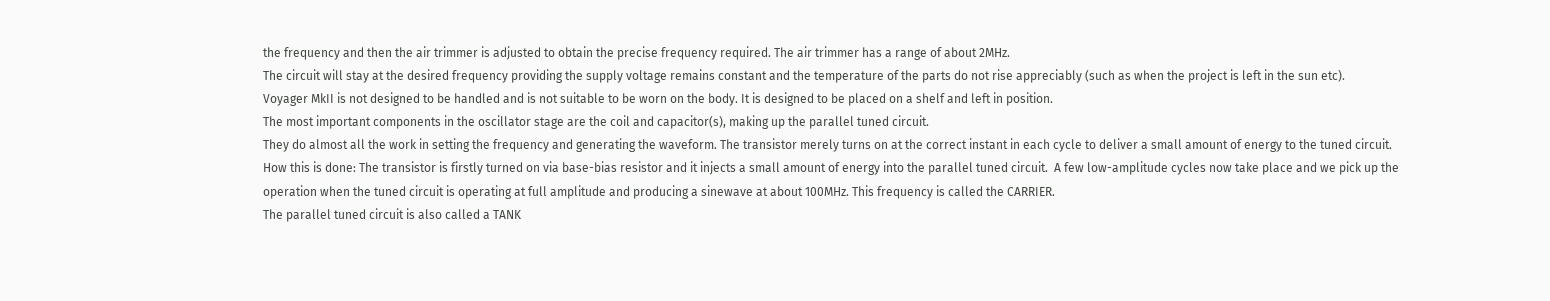the frequency and then the air trimmer is adjusted to obtain the precise frequency required. The air trimmer has a range of about 2MHz.
The circuit will stay at the desired frequency providing the supply voltage remains constant and the temperature of the parts do not rise appreciably (such as when the project is left in the sun etc).
Voyager MkII is not designed to be handled and is not suitable to be worn on the body. It is designed to be placed on a shelf and left in position.
The most important components in the oscillator stage are the coil and capacitor(s), making up the parallel tuned circuit.
They do almost all the work in setting the frequency and generating the waveform. The transistor merely turns on at the correct instant in each cycle to deliver a small amount of energy to the tuned circuit.
How this is done: The transistor is firstly turned on via base-bias resistor and it injects a small amount of energy into the parallel tuned circuit.  A few low-amplitude cycles now take place and we pick up the operation when the tuned circuit is operating at full amplitude and producing a sinewave at about 100MHz. This frequency is called the CARRIER.
The parallel tuned circuit is also called a TANK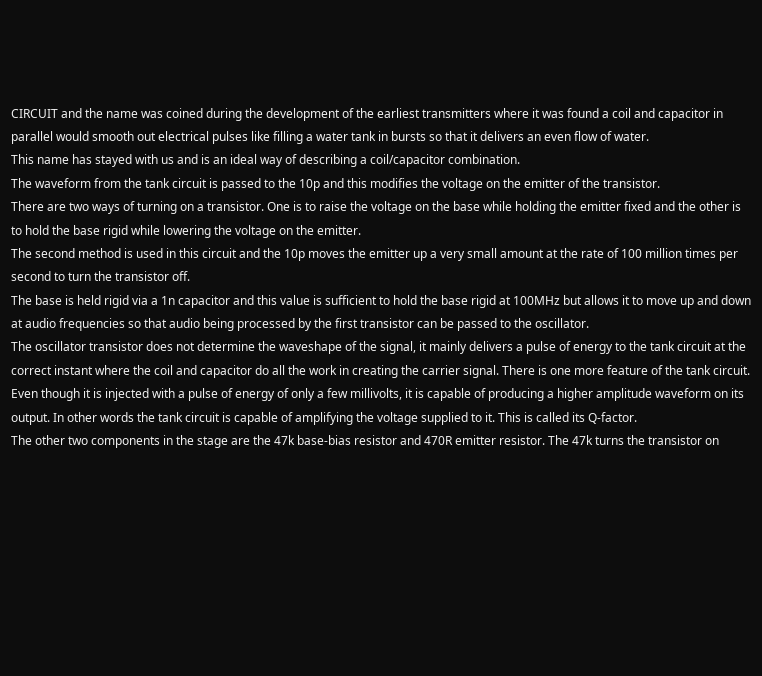CIRCUIT and the name was coined during the development of the earliest transmitters where it was found a coil and capacitor in parallel would smooth out electrical pulses like filling a water tank in bursts so that it delivers an even flow of water.
This name has stayed with us and is an ideal way of describing a coil/capacitor combination.
The waveform from the tank circuit is passed to the 10p and this modifies the voltage on the emitter of the transistor.
There are two ways of turning on a transistor. One is to raise the voltage on the base while holding the emitter fixed and the other is to hold the base rigid while lowering the voltage on the emitter.
The second method is used in this circuit and the 10p moves the emitter up a very small amount at the rate of 100 million times per second to turn the transistor off.
The base is held rigid via a 1n capacitor and this value is sufficient to hold the base rigid at 100MHz but allows it to move up and down at audio frequencies so that audio being processed by the first transistor can be passed to the oscillator.
The oscillator transistor does not determine the waveshape of the signal, it mainly delivers a pulse of energy to the tank circuit at the correct instant where the coil and capacitor do all the work in creating the carrier signal. There is one more feature of the tank circuit. Even though it is injected with a pulse of energy of only a few millivolts, it is capable of producing a higher amplitude waveform on its output. In other words the tank circuit is capable of amplifying the voltage supplied to it. This is called its Q-factor.
The other two components in the stage are the 47k base-bias resistor and 470R emitter resistor. The 47k turns the transistor on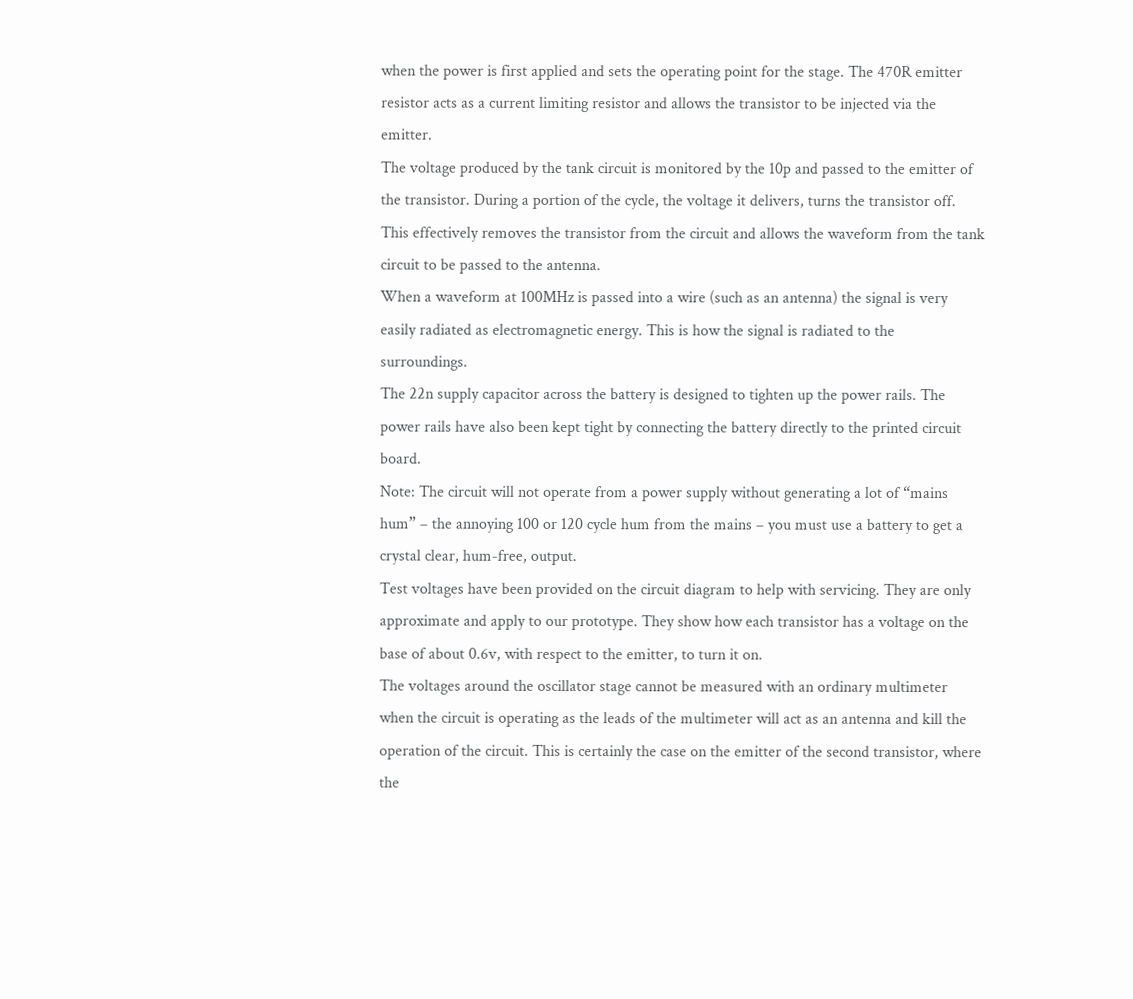when the power is first applied and sets the operating point for the stage. The 470R emitter resistor acts as a current limiting resistor and allows the transistor to be injected via the emitter.
The voltage produced by the tank circuit is monitored by the 10p and passed to the emitter of the transistor. During a portion of the cycle, the voltage it delivers, turns the transistor off. This effectively removes the transistor from the circuit and allows the waveform from the tank circuit to be passed to the antenna.
When a waveform at 100MHz is passed into a wire (such as an antenna) the signal is very easily radiated as electromagnetic energy. This is how the signal is radiated to the surroundings.
The 22n supply capacitor across the battery is designed to tighten up the power rails. The power rails have also been kept tight by connecting the battery directly to the printed circuit board.
Note: The circuit will not operate from a power supply without generating a lot of “mains hum” – the annoying 100 or 120 cycle hum from the mains – you must use a battery to get a crystal clear, hum-free, output.
Test voltages have been provided on the circuit diagram to help with servicing. They are only approximate and apply to our prototype. They show how each transistor has a voltage on the base of about 0.6v, with respect to the emitter, to turn it on.
The voltages around the oscillator stage cannot be measured with an ordinary multimeter when the circuit is operating as the leads of the multimeter will act as an antenna and kill the operation of the circuit. This is certainly the case on the emitter of the second transistor, where the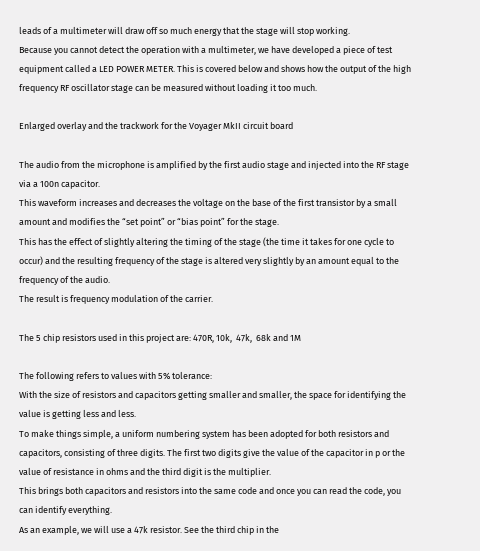leads of a multimeter will draw off so much energy that the stage will stop working.
Because you cannot detect the operation with a multimeter, we have developed a piece of test equipment called a LED POWER METER. This is covered below and shows how the output of the high frequency RF oscillator stage can be measured without loading it too much.

Enlarged overlay and the trackwork for the Voyager MkII circuit board

The audio from the microphone is amplified by the first audio stage and injected into the RF stage via a 100n capacitor.
This waveform increases and decreases the voltage on the base of the first transistor by a small amount and modifies the “set point” or “bias point” for the stage.
This has the effect of slightly altering the timing of the stage (the time it takes for one cycle to occur) and the resulting frequency of the stage is altered very slightly by an amount equal to the frequency of the audio.
The result is frequency modulation of the carrier.

The 5 chip resistors used in this project are: 470R, 10k,  47k,  68k and 1M

The following refers to values with 5% tolerance:
With the size of resistors and capacitors getting smaller and smaller, the space for identifying the value is getting less and less.
To make things simple, a uniform numbering system has been adopted for both resistors and capacitors, consisting of three digits. The first two digits give the value of the capacitor in p or the value of resistance in ohms and the third digit is the multiplier.
This brings both capacitors and resistors into the same code and once you can read the code, you can identify everything.
As an example, we will use a 47k resistor. See the third chip in the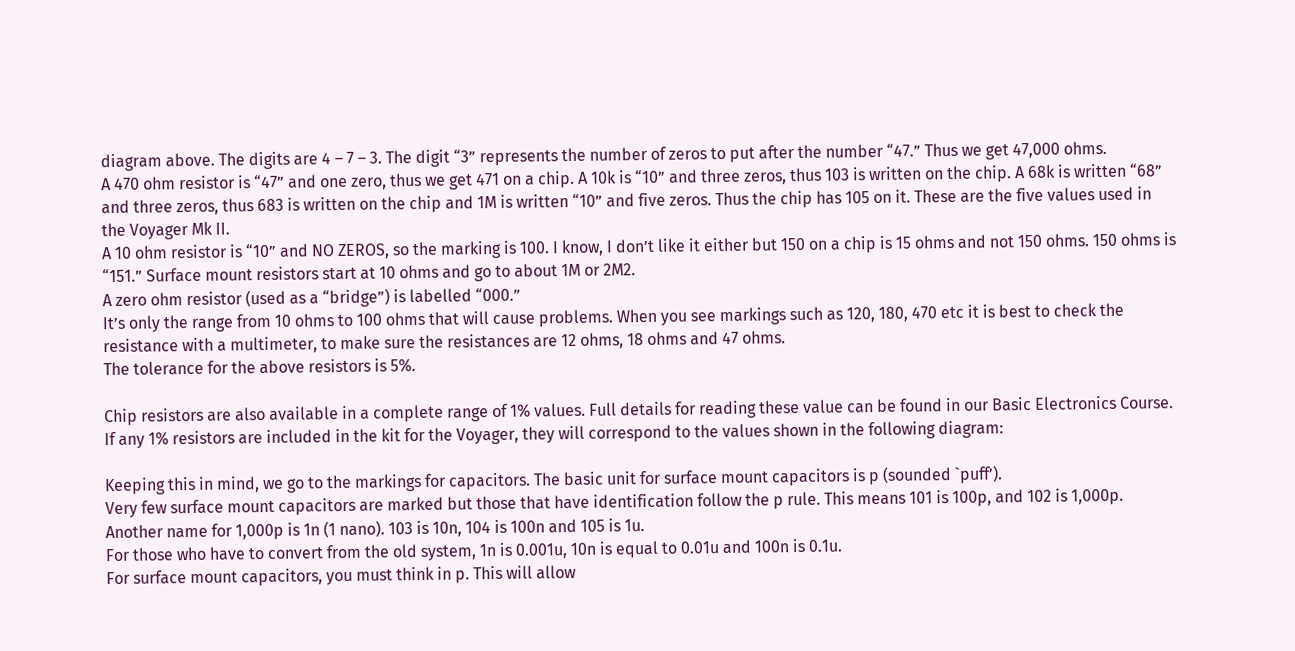diagram above. The digits are 4 – 7 – 3. The digit “3” represents the number of zeros to put after the number “47.” Thus we get 47,000 ohms.
A 470 ohm resistor is “47” and one zero, thus we get 471 on a chip. A 10k is “10” and three zeros, thus 103 is written on the chip. A 68k is written “68” and three zeros, thus 683 is written on the chip and 1M is written “10” and five zeros. Thus the chip has 105 on it. These are the five values used in the Voyager Mk II.
A 10 ohm resistor is “10” and NO ZEROS, so the marking is 100. I know, I don’t like it either but 150 on a chip is 15 ohms and not 150 ohms. 150 ohms is “151.” Surface mount resistors start at 10 ohms and go to about 1M or 2M2.
A zero ohm resistor (used as a “bridge”) is labelled “000.”
It’s only the range from 10 ohms to 100 ohms that will cause problems. When you see markings such as 120, 180, 470 etc it is best to check the resistance with a multimeter, to make sure the resistances are 12 ohms, 18 ohms and 47 ohms.
The tolerance for the above resistors is 5%.

Chip resistors are also available in a complete range of 1% values. Full details for reading these value can be found in our Basic Electronics Course.
If any 1% resistors are included in the kit for the Voyager, they will correspond to the values shown in the following diagram:

Keeping this in mind, we go to the markings for capacitors. The basic unit for surface mount capacitors is p (sounded `puff’).
Very few surface mount capacitors are marked but those that have identification follow the p rule. This means 101 is 100p, and 102 is 1,000p. Another name for 1,000p is 1n (1 nano). 103 is 10n, 104 is 100n and 105 is 1u.
For those who have to convert from the old system, 1n is 0.001u, 10n is equal to 0.01u and 100n is 0.1u.
For surface mount capacitors, you must think in p. This will allow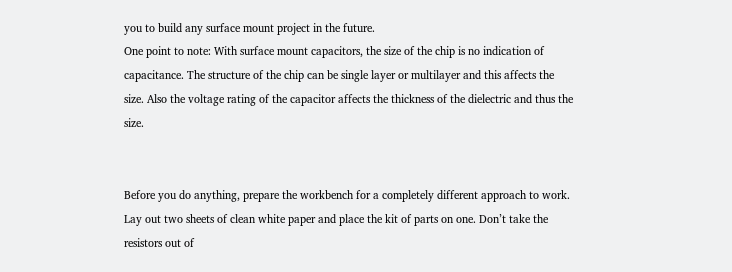you to build any surface mount project in the future.
One point to note: With surface mount capacitors, the size of the chip is no indication of capacitance. The structure of the chip can be single layer or multilayer and this affects the size. Also the voltage rating of the capacitor affects the thickness of the dielectric and thus the size.


Before you do anything, prepare the workbench for a completely different approach to work.
Lay out two sheets of clean white paper and place the kit of parts on one. Don’t take the resistors out of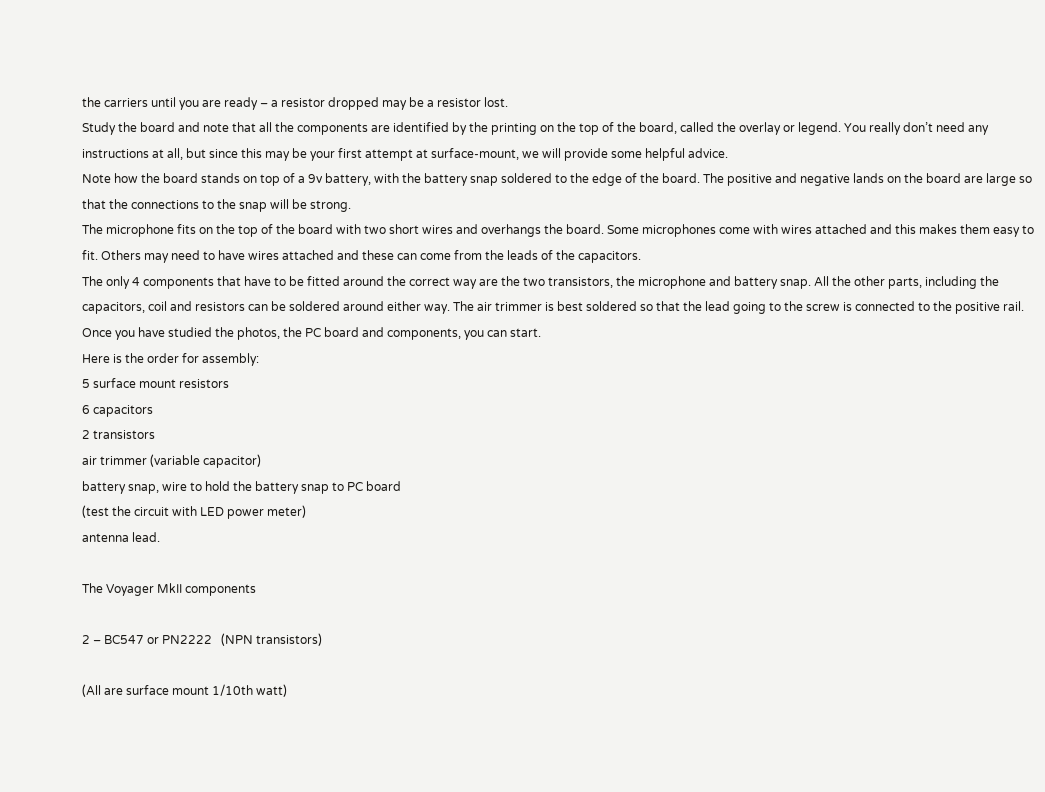the carriers until you are ready – a resistor dropped may be a resistor lost.
Study the board and note that all the components are identified by the printing on the top of the board, called the overlay or legend. You really don’t need any instructions at all, but since this may be your first attempt at surface-mount, we will provide some helpful advice.
Note how the board stands on top of a 9v battery, with the battery snap soldered to the edge of the board. The positive and negative lands on the board are large so that the connections to the snap will be strong.
The microphone fits on the top of the board with two short wires and overhangs the board. Some microphones come with wires attached and this makes them easy to fit. Others may need to have wires attached and these can come from the leads of the capacitors.
The only 4 components that have to be fitted around the correct way are the two transistors, the microphone and battery snap. All the other parts, including the capacitors, coil and resistors can be soldered around either way. The air trimmer is best soldered so that the lead going to the screw is connected to the positive rail.
Once you have studied the photos, the PC board and components, you can start.
Here is the order for assembly:
5 surface mount resistors
6 capacitors
2 transistors
air trimmer (variable capacitor)
battery snap, wire to hold the battery snap to PC board
(test the circuit with LED power meter)
antenna lead.

The Voyager MkII components

2 – BC547 or PN2222   (NPN transistors)

(All are surface mount 1/10th watt)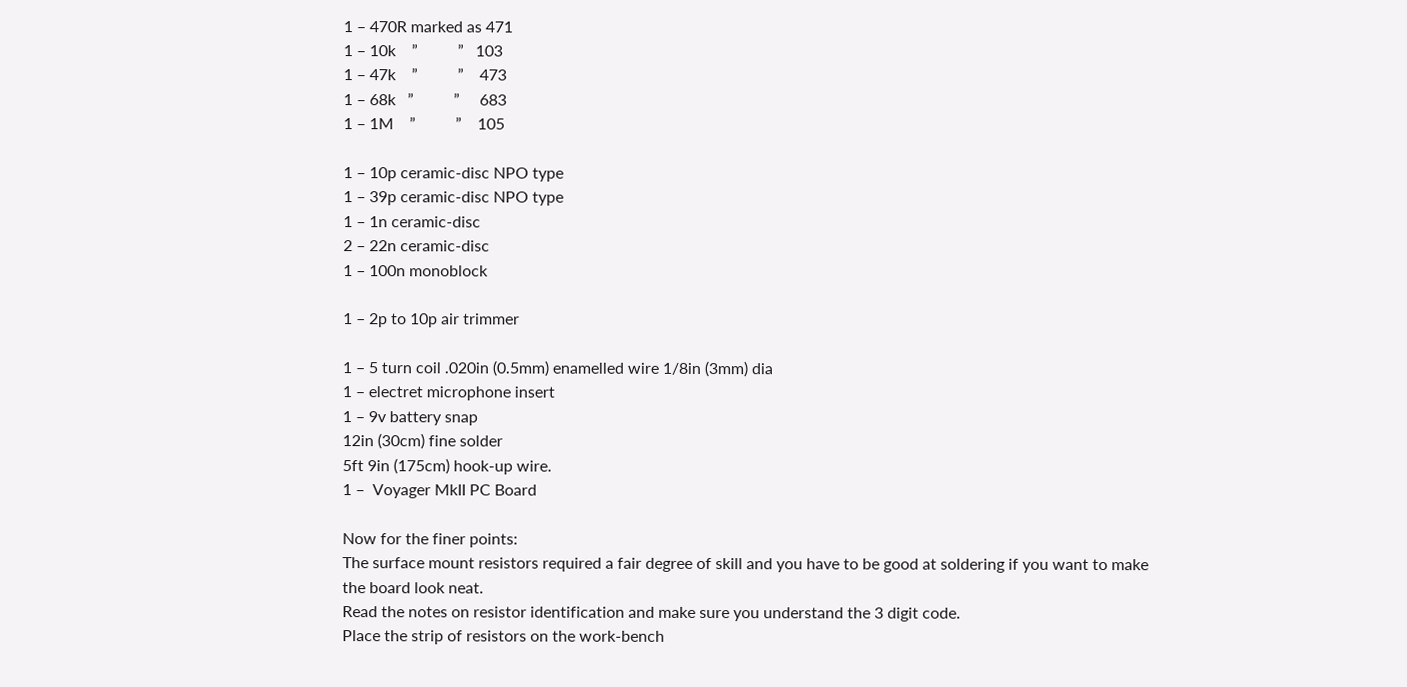1 – 470R marked as 471
1 – 10k    ”          ”   103
1 – 47k    ”          ”    473
1 – 68k   ”          ”     683
1 – 1M    ”          ”    105

1 – 10p ceramic-disc NPO type
1 – 39p ceramic-disc NPO type
1 – 1n ceramic-disc
2 – 22n ceramic-disc
1 – 100n monoblock

1 – 2p to 10p air trimmer

1 – 5 turn coil .020in (0.5mm) enamelled wire 1/8in (3mm) dia
1 – electret microphone insert
1 – 9v battery snap
12in (30cm) fine solder
5ft 9in (175cm) hook-up wire.
1 –  Voyager MkII PC Board

Now for the finer points:
The surface mount resistors required a fair degree of skill and you have to be good at soldering if you want to make the board look neat.
Read the notes on resistor identification and make sure you understand the 3 digit code.
Place the strip of resistors on the work-bench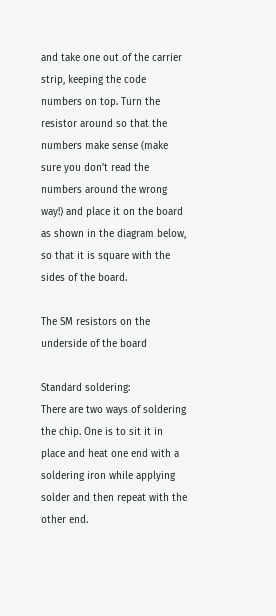and take one out of the carrier strip, keeping the code numbers on top. Turn the resistor around so that the numbers make sense (make sure you don’t read the numbers around the wrong way!) and place it on the board as shown in the diagram below, so that it is square with the sides of the board.

The SM resistors on the underside of the board

Standard soldering:
There are two ways of soldering the chip. One is to sit it in place and heat one end with a soldering iron while applying solder and then repeat with the other end.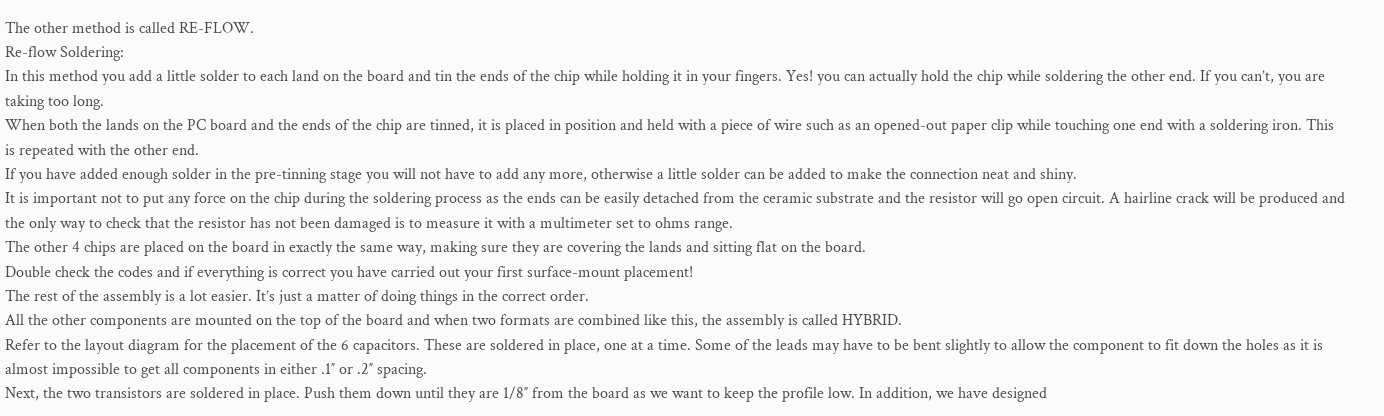The other method is called RE-FLOW.
Re-flow Soldering:
In this method you add a little solder to each land on the board and tin the ends of the chip while holding it in your fingers. Yes! you can actually hold the chip while soldering the other end. If you can’t, you are taking too long.
When both the lands on the PC board and the ends of the chip are tinned, it is placed in position and held with a piece of wire such as an opened-out paper clip while touching one end with a soldering iron. This is repeated with the other end.
If you have added enough solder in the pre-tinning stage you will not have to add any more, otherwise a little solder can be added to make the connection neat and shiny.
It is important not to put any force on the chip during the soldering process as the ends can be easily detached from the ceramic substrate and the resistor will go open circuit. A hairline crack will be produced and the only way to check that the resistor has not been damaged is to measure it with a multimeter set to ohms range.
The other 4 chips are placed on the board in exactly the same way, making sure they are covering the lands and sitting flat on the board.
Double check the codes and if everything is correct you have carried out your first surface-mount placement!
The rest of the assembly is a lot easier. It’s just a matter of doing things in the correct order.
All the other components are mounted on the top of the board and when two formats are combined like this, the assembly is called HYBRID.
Refer to the layout diagram for the placement of the 6 capacitors. These are soldered in place, one at a time. Some of the leads may have to be bent slightly to allow the component to fit down the holes as it is almost impossible to get all components in either .1″ or .2″ spacing.
Next, the two transistors are soldered in place. Push them down until they are 1/8″ from the board as we want to keep the profile low. In addition, we have designed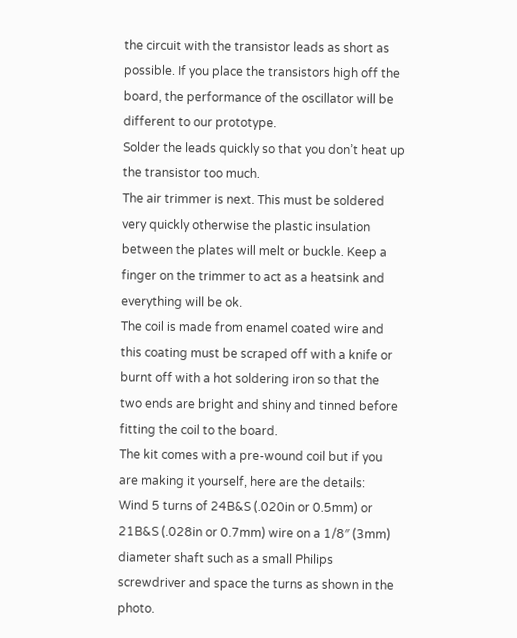the circuit with the transistor leads as short as possible. If you place the transistors high off the board, the performance of the oscillator will be different to our prototype.
Solder the leads quickly so that you don’t heat up the transistor too much.
The air trimmer is next. This must be soldered very quickly otherwise the plastic insulation between the plates will melt or buckle. Keep a finger on the trimmer to act as a heatsink and everything will be ok.
The coil is made from enamel coated wire and this coating must be scraped off with a knife or burnt off with a hot soldering iron so that the two ends are bright and shiny and tinned before fitting the coil to the board.
The kit comes with a pre-wound coil but if you are making it yourself, here are the details:
Wind 5 turns of 24B&S (.020in or 0.5mm) or 21B&S (.028in or 0.7mm) wire on a 1/8″ (3mm) diameter shaft such as a small Philips screwdriver and space the turns as shown in the photo.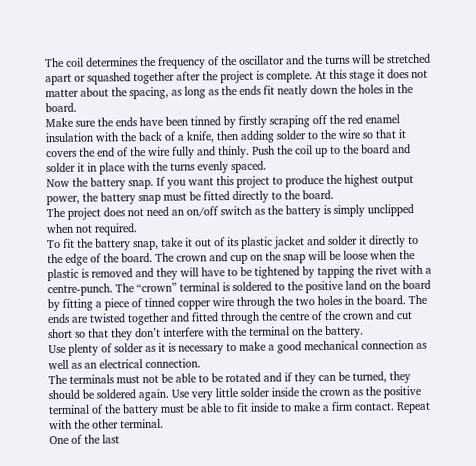The coil determines the frequency of the oscillator and the turns will be stretched apart or squashed together after the project is complete. At this stage it does not matter about the spacing, as long as the ends fit neatly down the holes in the board.
Make sure the ends have been tinned by firstly scraping off the red enamel insulation with the back of a knife, then adding solder to the wire so that it covers the end of the wire fully and thinly. Push the coil up to the board and solder it in place with the turns evenly spaced.
Now the battery snap. If you want this project to produce the highest output power, the battery snap must be fitted directly to the board.
The project does not need an on/off switch as the battery is simply unclipped when not required.
To fit the battery snap, take it out of its plastic jacket and solder it directly to the edge of the board. The crown and cup on the snap will be loose when the plastic is removed and they will have to be tightened by tapping the rivet with a centre-punch. The “crown” terminal is soldered to the positive land on the board by fitting a piece of tinned copper wire through the two holes in the board. The ends are twisted together and fitted through the centre of the crown and cut short so that they don’t interfere with the terminal on the battery.
Use plenty of solder as it is necessary to make a good mechanical connection as well as an electrical connection.
The terminals must not be able to be rotated and if they can be turned, they should be soldered again. Use very little solder inside the crown as the positive terminal of the battery must be able to fit inside to make a firm contact. Repeat with the other terminal.
One of the last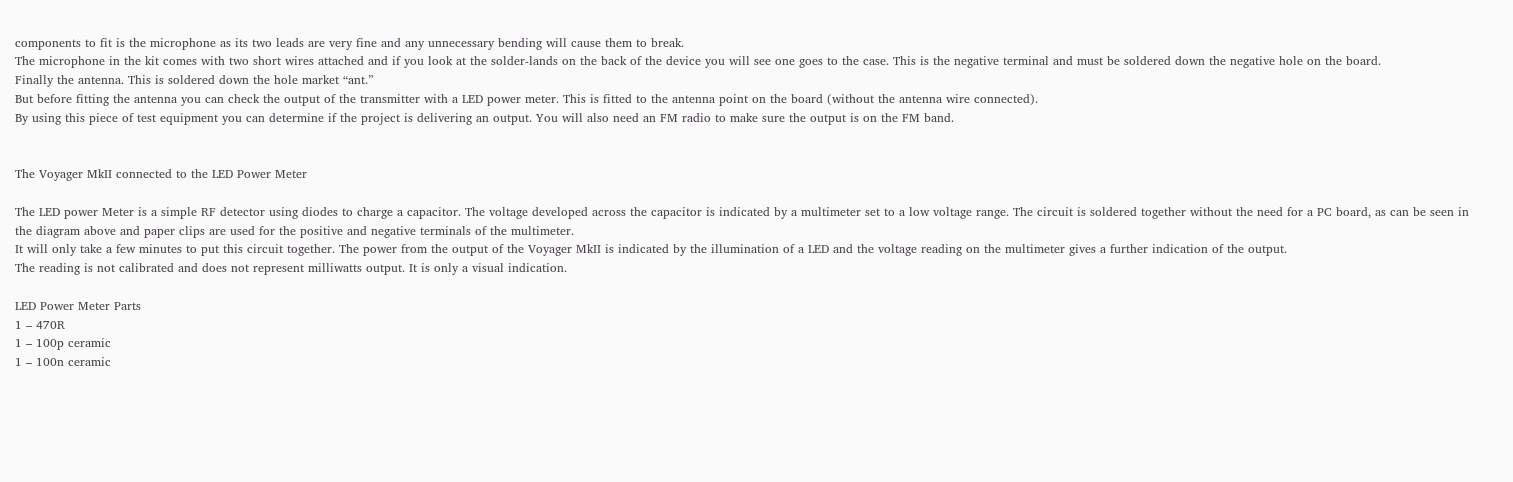components to fit is the microphone as its two leads are very fine and any unnecessary bending will cause them to break.
The microphone in the kit comes with two short wires attached and if you look at the solder-lands on the back of the device you will see one goes to the case. This is the negative terminal and must be soldered down the negative hole on the board.
Finally the antenna. This is soldered down the hole market “ant.”
But before fitting the antenna you can check the output of the transmitter with a LED power meter. This is fitted to the antenna point on the board (without the antenna wire connected).
By using this piece of test equipment you can determine if the project is delivering an output. You will also need an FM radio to make sure the output is on the FM band.


The Voyager MkII connected to the LED Power Meter

The LED power Meter is a simple RF detector using diodes to charge a capacitor. The voltage developed across the capacitor is indicated by a multimeter set to a low voltage range. The circuit is soldered together without the need for a PC board, as can be seen in the diagram above and paper clips are used for the positive and negative terminals of the multimeter.
It will only take a few minutes to put this circuit together. The power from the output of the Voyager MkII is indicated by the illumination of a LED and the voltage reading on the multimeter gives a further indication of the output.
The reading is not calibrated and does not represent milliwatts output. It is only a visual indication.

LED Power Meter Parts
1 – 470R
1 – 100p ceramic
1 – 100n ceramic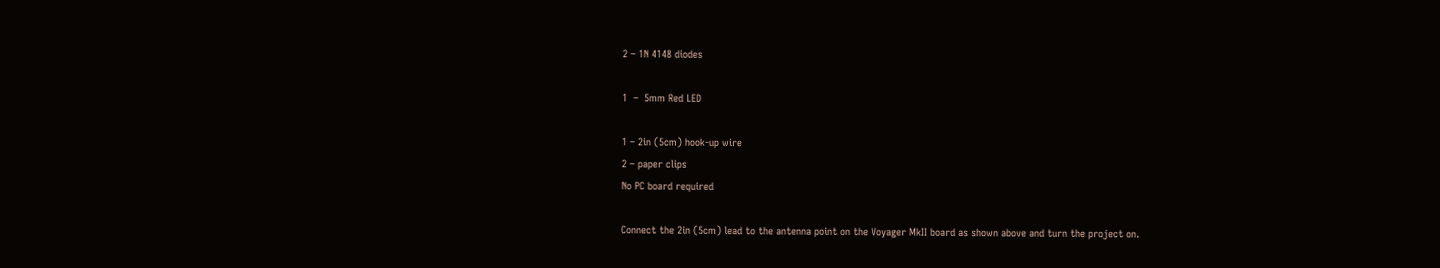2 – 1N 4148 diodes

1  –  5mm Red LED

1 – 2in (5cm) hook-up wire
2 – paper clips
No PC board required

Connect the 2in (5cm) lead to the antenna point on the Voyager MkII board as shown above and turn the project on.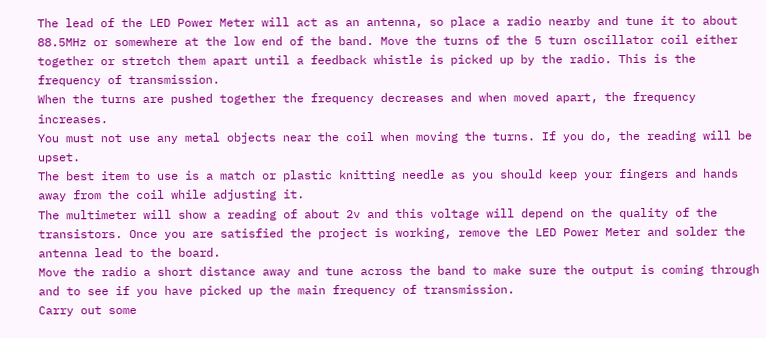The lead of the LED Power Meter will act as an antenna, so place a radio nearby and tune it to about 88.5MHz or somewhere at the low end of the band. Move the turns of the 5 turn oscillator coil either together or stretch them apart until a feedback whistle is picked up by the radio. This is the frequency of transmission.
When the turns are pushed together the frequency decreases and when moved apart, the frequency increases.
You must not use any metal objects near the coil when moving the turns. If you do, the reading will be upset.
The best item to use is a match or plastic knitting needle as you should keep your fingers and hands away from the coil while adjusting it.
The multimeter will show a reading of about 2v and this voltage will depend on the quality of the transistors. Once you are satisfied the project is working, remove the LED Power Meter and solder the antenna lead to the board.
Move the radio a short distance away and tune across the band to make sure the output is coming through and to see if you have picked up the main frequency of transmission.
Carry out some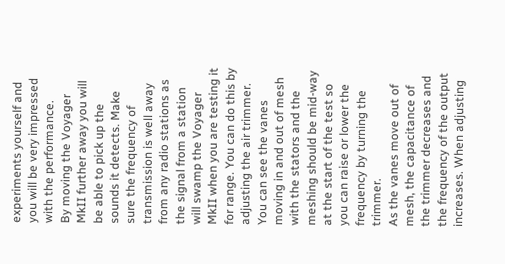experiments yourself and you will be very impressed with the performance.
By moving the Voyager MkII further away you will be able to pick up the sounds it detects. Make sure the frequency of transmission is well away from any radio stations as the signal from a station will swamp the Voyager MkII when you are testing it for range. You can do this by adjusting the air trimmer. You can see the vanes moving in and out of mesh with the stators and the meshing should be mid-way at the start of the test so you can raise or lower the frequency by turning the trimmer.
As the vanes move out of mesh, the capacitance of the trimmer decreases and the frequency of the output increases. When adjusting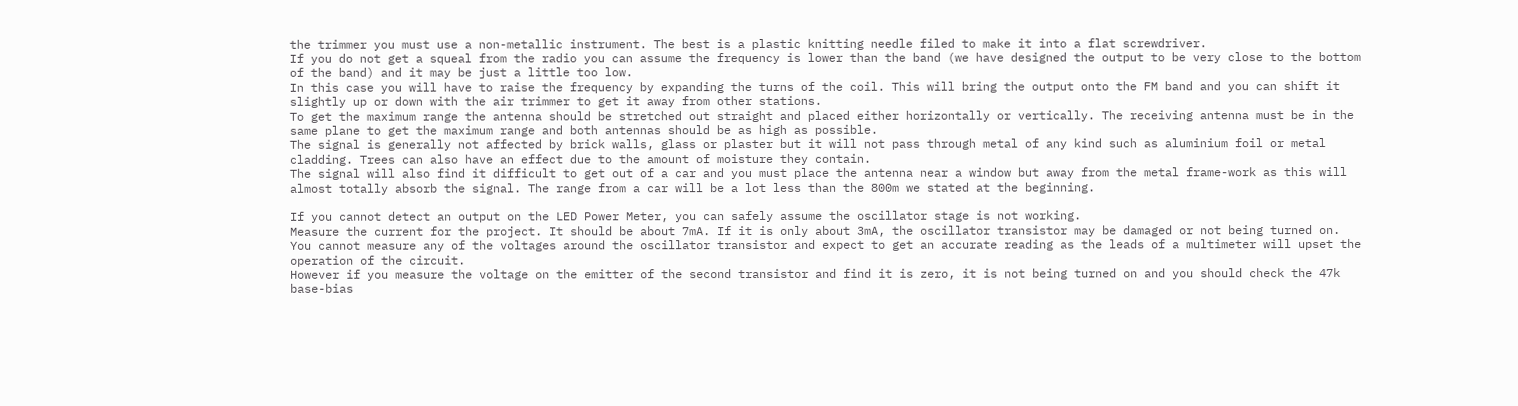the trimmer you must use a non-metallic instrument. The best is a plastic knitting needle filed to make it into a flat screwdriver.
If you do not get a squeal from the radio you can assume the frequency is lower than the band (we have designed the output to be very close to the bottom of the band) and it may be just a little too low.
In this case you will have to raise the frequency by expanding the turns of the coil. This will bring the output onto the FM band and you can shift it slightly up or down with the air trimmer to get it away from other stations.
To get the maximum range the antenna should be stretched out straight and placed either horizontally or vertically. The receiving antenna must be in the same plane to get the maximum range and both antennas should be as high as possible.
The signal is generally not affected by brick walls, glass or plaster but it will not pass through metal of any kind such as aluminium foil or metal cladding. Trees can also have an effect due to the amount of moisture they contain.
The signal will also find it difficult to get out of a car and you must place the antenna near a window but away from the metal frame-work as this will almost totally absorb the signal. The range from a car will be a lot less than the 800m we stated at the beginning.

If you cannot detect an output on the LED Power Meter, you can safely assume the oscillator stage is not working.
Measure the current for the project. It should be about 7mA. If it is only about 3mA, the oscillator transistor may be damaged or not being turned on.
You cannot measure any of the voltages around the oscillator transistor and expect to get an accurate reading as the leads of a multimeter will upset the operation of the circuit.
However if you measure the voltage on the emitter of the second transistor and find it is zero, it is not being turned on and you should check the 47k base-bias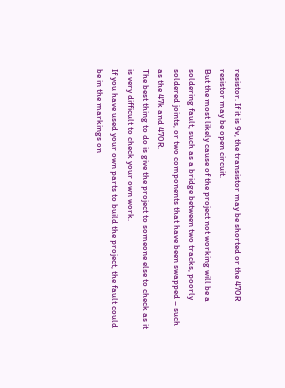resistor. If it is 9v, the transistor may be shorted or the 470R resistor may be open circuit.
But the most likely cause of the project not working will be a soldering fault, such as a bridge between two tracks, poorly soldered joints, or two components that have been swapped – such as the 47k and 470R.
The best thing to do is give the project to someone else to check as it is very difficult to check your own work.
If you have used your own parts to build the project, the fault could be in the markings on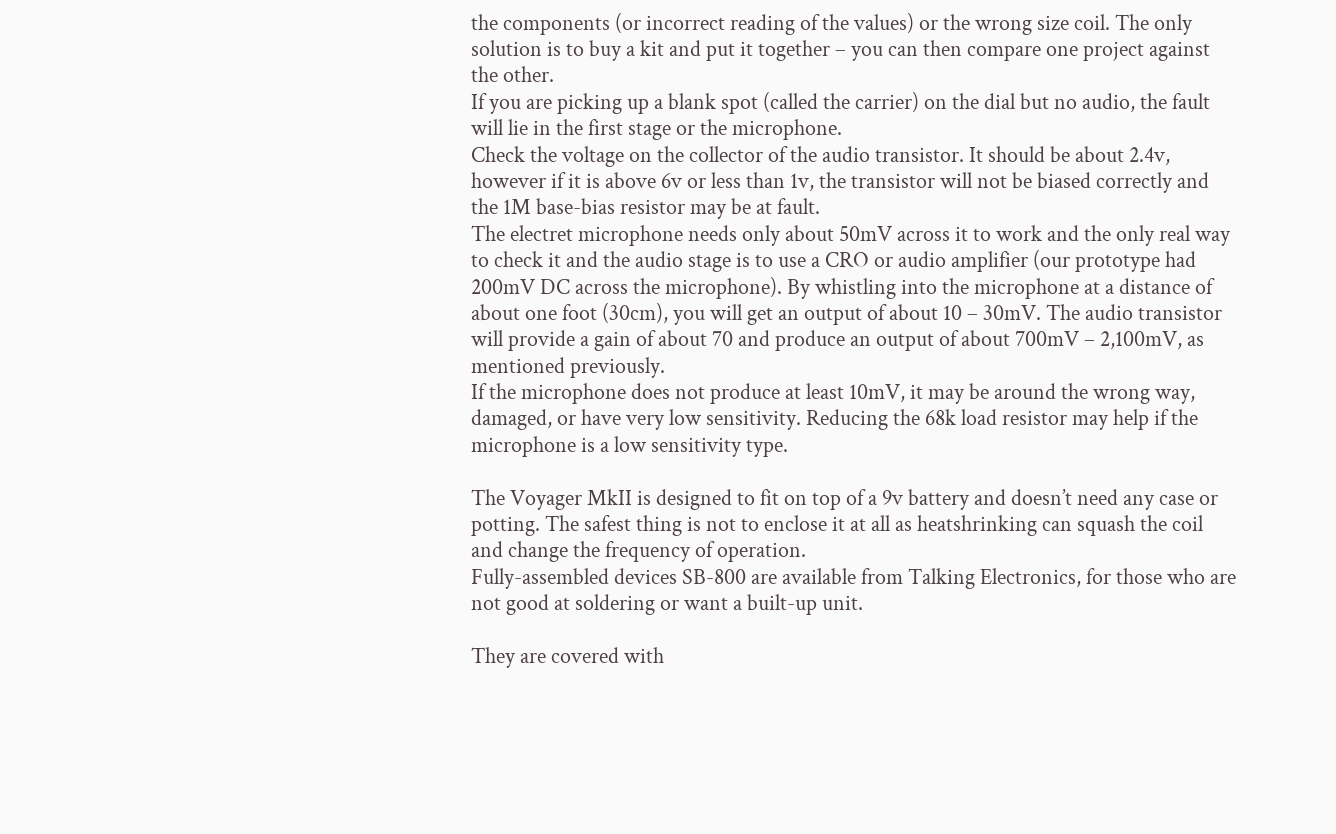the components (or incorrect reading of the values) or the wrong size coil. The only solution is to buy a kit and put it together – you can then compare one project against the other.
If you are picking up a blank spot (called the carrier) on the dial but no audio, the fault will lie in the first stage or the microphone.
Check the voltage on the collector of the audio transistor. It should be about 2.4v, however if it is above 6v or less than 1v, the transistor will not be biased correctly and the 1M base-bias resistor may be at fault.
The electret microphone needs only about 50mV across it to work and the only real way to check it and the audio stage is to use a CRO or audio amplifier (our prototype had 200mV DC across the microphone). By whistling into the microphone at a distance of about one foot (30cm), you will get an output of about 10 – 30mV. The audio transistor will provide a gain of about 70 and produce an output of about 700mV – 2,100mV, as mentioned previously.
If the microphone does not produce at least 10mV, it may be around the wrong way, damaged, or have very low sensitivity. Reducing the 68k load resistor may help if the microphone is a low sensitivity type.

The Voyager MkII is designed to fit on top of a 9v battery and doesn’t need any case or potting. The safest thing is not to enclose it at all as heatshrinking can squash the coil and change the frequency of operation.
Fully-assembled devices SB-800 are available from Talking Electronics, for those who are not good at soldering or want a built-up unit.

They are covered with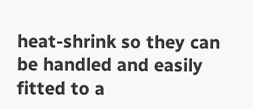heat-shrink so they can be handled and easily fitted to a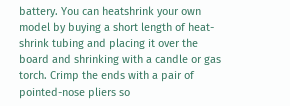battery. You can heatshrink your own model by buying a short length of heat-shrink tubing and placing it over the board and shrinking with a candle or gas torch. Crimp the ends with a pair of pointed-nose pliers so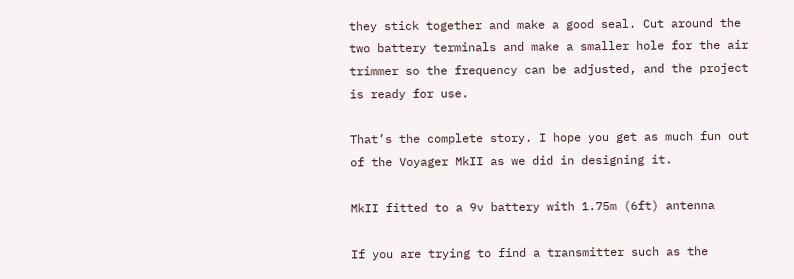they stick together and make a good seal. Cut around the two battery terminals and make a smaller hole for the air trimmer so the frequency can be adjusted, and the project is ready for use.

That’s the complete story. I hope you get as much fun out of the Voyager MkII as we did in designing it.

MkII fitted to a 9v battery with 1.75m (6ft) antenna

If you are trying to find a transmitter such as the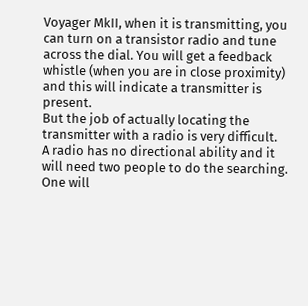Voyager MkII, when it is transmitting, you can turn on a transistor radio and tune across the dial. You will get a feedback whistle (when you are in close proximity) and this will indicate a transmitter is present.
But the job of actually locating the transmitter with a radio is very difficult.
A radio has no directional ability and it will need two people to do the searching. One will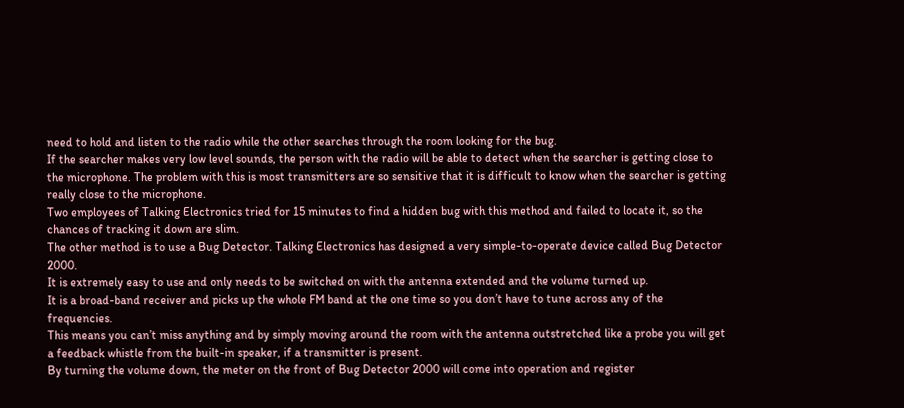need to hold and listen to the radio while the other searches through the room looking for the bug.
If the searcher makes very low level sounds, the person with the radio will be able to detect when the searcher is getting close to the microphone. The problem with this is most transmitters are so sensitive that it is difficult to know when the searcher is getting really close to the microphone.
Two employees of Talking Electronics tried for 15 minutes to find a hidden bug with this method and failed to locate it, so the chances of tracking it down are slim.
The other method is to use a Bug Detector. Talking Electronics has designed a very simple-to-operate device called Bug Detector 2000.
It is extremely easy to use and only needs to be switched on with the antenna extended and the volume turned up.
It is a broad-band receiver and picks up the whole FM band at the one time so you don’t have to tune across any of the frequencies.
This means you can’t miss anything and by simply moving around the room with the antenna outstretched like a probe you will get a feedback whistle from the built-in speaker, if a transmitter is present.
By turning the volume down, the meter on the front of Bug Detector 2000 will come into operation and register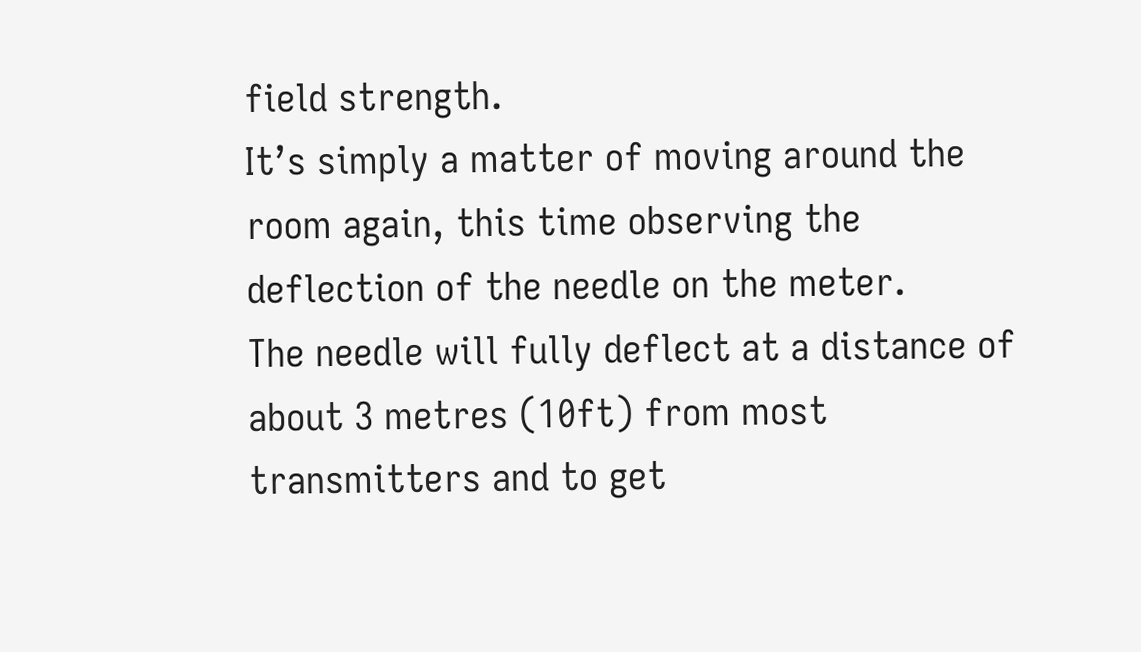field strength.
It’s simply a matter of moving around the room again, this time observing the deflection of the needle on the meter.
The needle will fully deflect at a distance of about 3 metres (10ft) from most transmitters and to get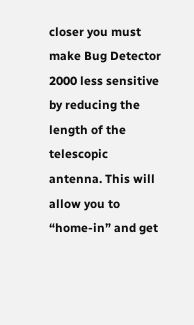closer you must make Bug Detector 2000 less sensitive by reducing the length of the telescopic antenna. This will allow you to “home-in” and get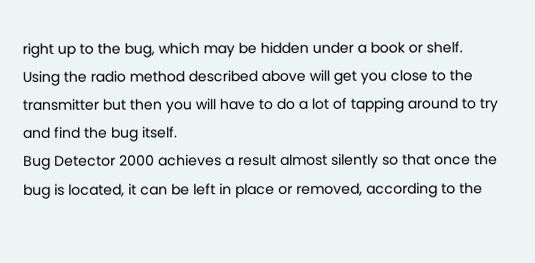right up to the bug, which may be hidden under a book or shelf.
Using the radio method described above will get you close to the transmitter but then you will have to do a lot of tapping around to try and find the bug itself.
Bug Detector 2000 achieves a result almost silently so that once the bug is located, it can be left in place or removed, according to the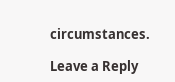circumstances.

Leave a Reply